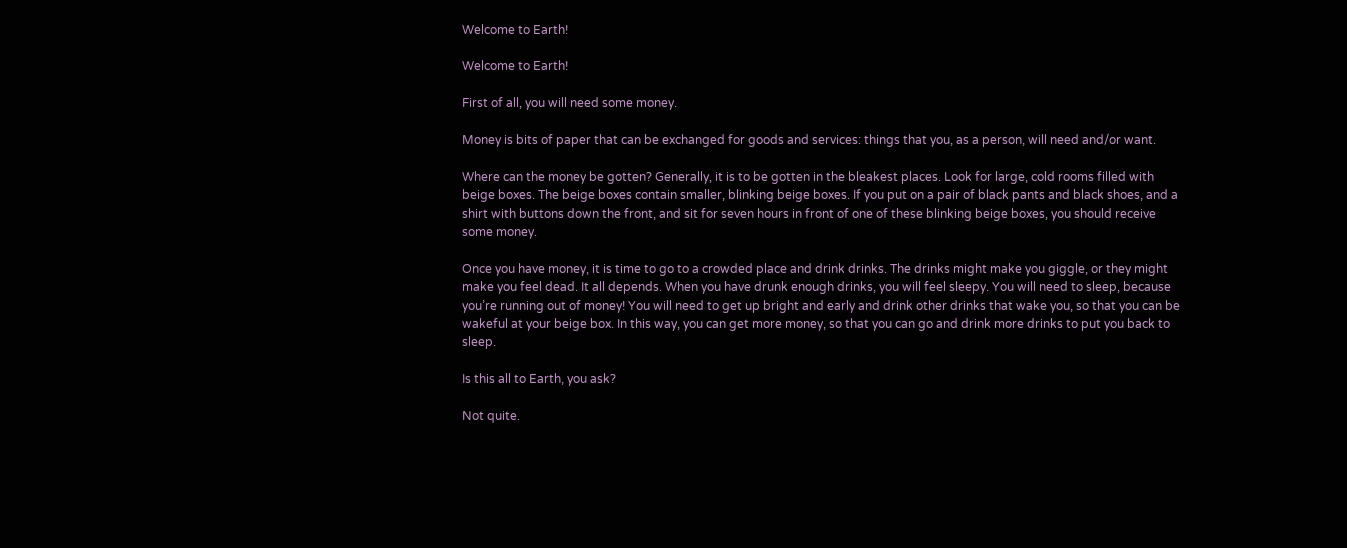Welcome to Earth!

Welcome to Earth!

First of all, you will need some money.

Money is bits of paper that can be exchanged for goods and services: things that you, as a person, will need and/or want.

Where can the money be gotten? Generally, it is to be gotten in the bleakest places. Look for large, cold rooms filled with beige boxes. The beige boxes contain smaller, blinking beige boxes. If you put on a pair of black pants and black shoes, and a shirt with buttons down the front, and sit for seven hours in front of one of these blinking beige boxes, you should receive some money.

Once you have money, it is time to go to a crowded place and drink drinks. The drinks might make you giggle, or they might make you feel dead. It all depends. When you have drunk enough drinks, you will feel sleepy. You will need to sleep, because you’re running out of money! You will need to get up bright and early and drink other drinks that wake you, so that you can be wakeful at your beige box. In this way, you can get more money, so that you can go and drink more drinks to put you back to sleep.

Is this all to Earth, you ask?

Not quite.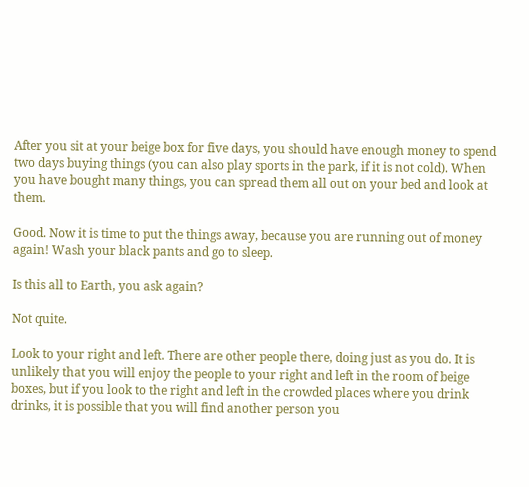After you sit at your beige box for five days, you should have enough money to spend two days buying things (you can also play sports in the park, if it is not cold). When you have bought many things, you can spread them all out on your bed and look at them.

Good. Now it is time to put the things away, because you are running out of money again! Wash your black pants and go to sleep.

Is this all to Earth, you ask again?

Not quite.

Look to your right and left. There are other people there, doing just as you do. It is unlikely that you will enjoy the people to your right and left in the room of beige boxes, but if you look to the right and left in the crowded places where you drink drinks, it is possible that you will find another person you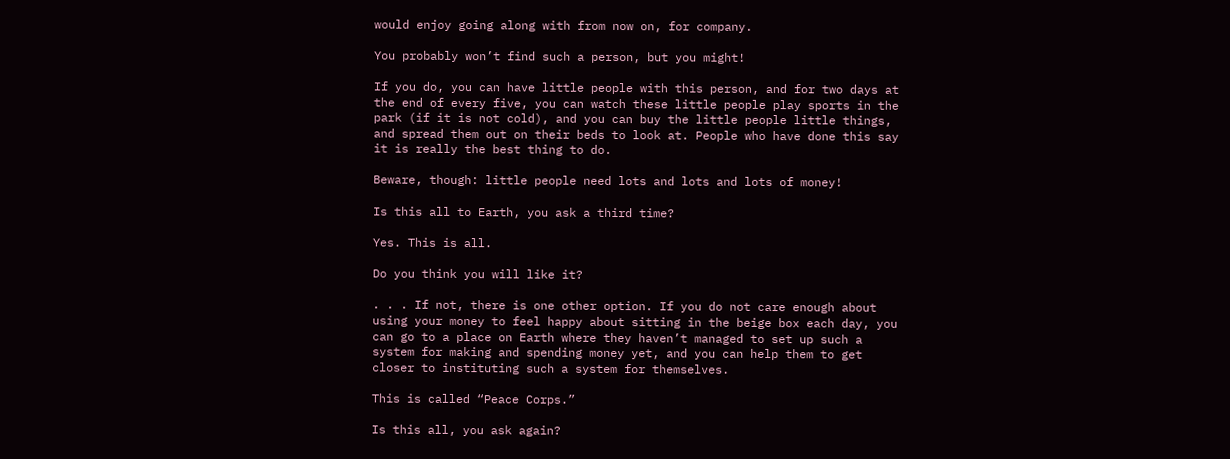would enjoy going along with from now on, for company.

You probably won’t find such a person, but you might!

If you do, you can have little people with this person, and for two days at the end of every five, you can watch these little people play sports in the park (if it is not cold), and you can buy the little people little things, and spread them out on their beds to look at. People who have done this say it is really the best thing to do.

Beware, though: little people need lots and lots and lots of money!

Is this all to Earth, you ask a third time?

Yes. This is all.

Do you think you will like it?

. . . If not, there is one other option. If you do not care enough about using your money to feel happy about sitting in the beige box each day, you can go to a place on Earth where they haven’t managed to set up such a system for making and spending money yet, and you can help them to get closer to instituting such a system for themselves.

This is called “Peace Corps.”

Is this all, you ask again?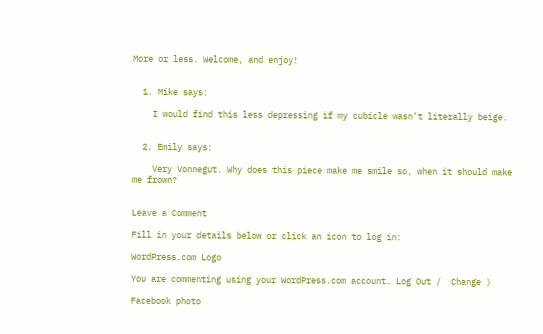More or less. Welcome, and enjoy!


  1. Mike says:

    I would find this less depressing if my cubicle wasn’t literally beige.


  2. Emily says:

    Very Vonnegut. Why does this piece make me smile so, when it should make me frown?


Leave a Comment

Fill in your details below or click an icon to log in:

WordPress.com Logo

You are commenting using your WordPress.com account. Log Out /  Change )

Facebook photo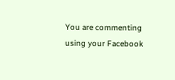You are commenting using your Facebook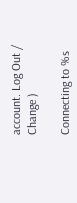account. Log Out /  Change )

Connecting to %s